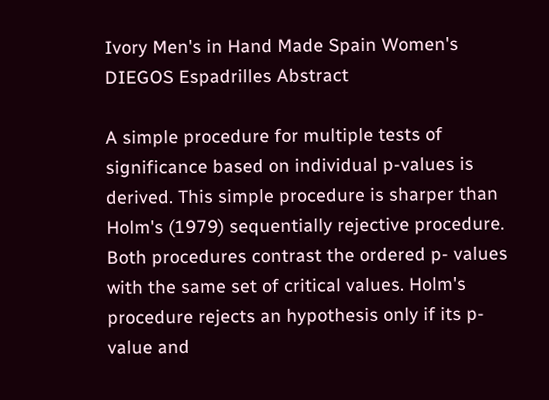Ivory Men's in Hand Made Spain Women's DIEGOS Espadrilles Abstract

A simple procedure for multiple tests of significance based on individual p-values is derived. This simple procedure is sharper than Holm's (1979) sequentially rejective procedure. Both procedures contrast the ordered p- values with the same set of critical values. Holm's procedure rejects an hypothesis only if its p-value and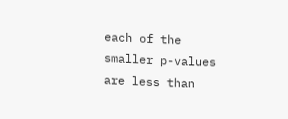each of the smaller p-values are less than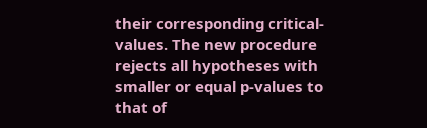their corresponding critical-values. The new procedure rejects all hypotheses with smaller or equal p-values to that of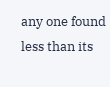any one found less than its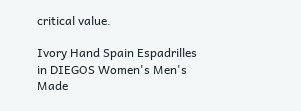critical value.

Ivory Hand Spain Espadrilles in DIEGOS Women's Men's Made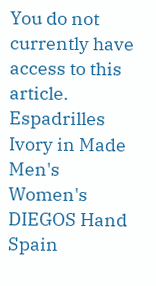You do not currently have access to this article.
Espadrilles Ivory in Made Men's Women's DIEGOS Hand Spain